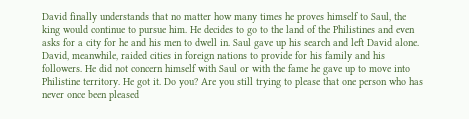David finally understands that no matter how many times he proves himself to Saul, the king would continue to pursue him. He decides to go to the land of the Philistines and even asks for a city for he and his men to dwell in. Saul gave up his search and left David alone. David, meanwhile, raided cities in foreign nations to provide for his family and his followers. He did not concern himself with Saul or with the fame he gave up to move into Philistine territory. He got it. Do you? Are you still trying to please that one person who has never once been pleased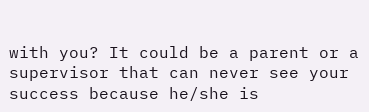with you? It could be a parent or a supervisor that can never see your success because he/she is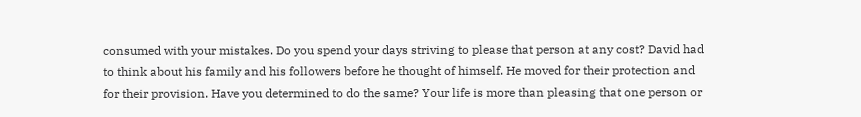consumed with your mistakes. Do you spend your days striving to please that person at any cost? David had to think about his family and his followers before he thought of himself. He moved for their protection and for their provision. Have you determined to do the same? Your life is more than pleasing that one person or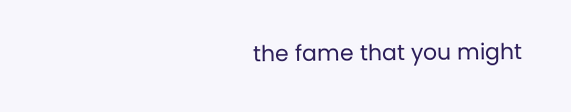the fame that you might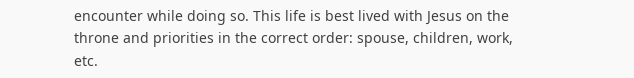encounter while doing so. This life is best lived with Jesus on the throne and priorities in the correct order: spouse, children, work, etc.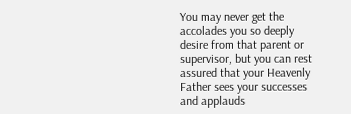You may never get the accolades you so deeply desire from that parent or supervisor, but you can rest assured that your Heavenly Father sees your successes and applauds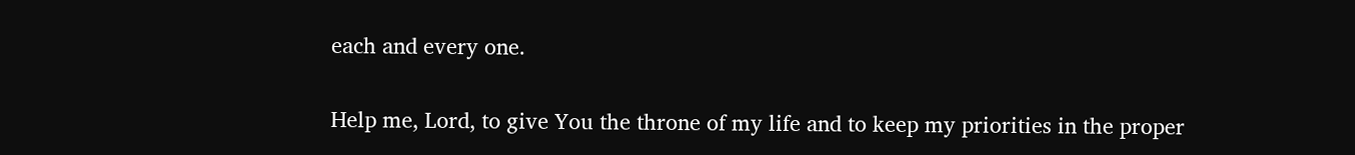each and every one.

Help me, Lord, to give You the throne of my life and to keep my priorities in the proper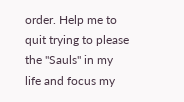order. Help me to quit trying to please the "Sauls" in my life and focus my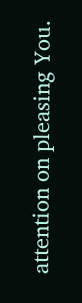attention on pleasing You.